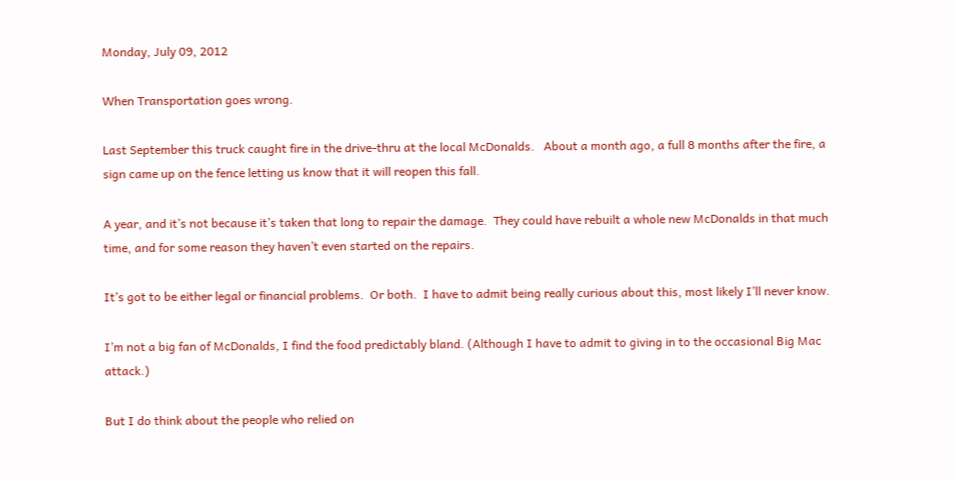Monday, July 09, 2012

When Transportation goes wrong.

Last September this truck caught fire in the drive-thru at the local McDonalds.   About a month ago, a full 8 months after the fire, a sign came up on the fence letting us know that it will reopen this fall.

A year, and it’s not because it’s taken that long to repair the damage.  They could have rebuilt a whole new McDonalds in that much time, and for some reason they haven’t even started on the repairs.

It’s got to be either legal or financial problems.  Or both.  I have to admit being really curious about this, most likely I’ll never know.

I’m not a big fan of McDonalds, I find the food predictably bland. (Although I have to admit to giving in to the occasional Big Mac attack.)

But I do think about the people who relied on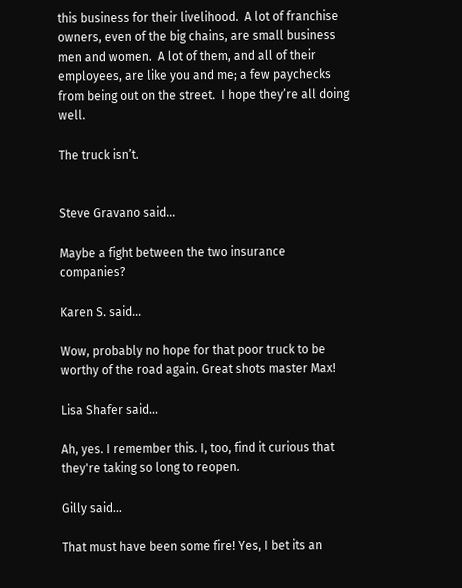this business for their livelihood.  A lot of franchise owners, even of the big chains, are small business men and women.  A lot of them, and all of their employees, are like you and me; a few paychecks from being out on the street.  I hope they’re all doing well.

The truck isn’t.


Steve Gravano said...

Maybe a fight between the two insurance companies?

Karen S. said...

Wow, probably no hope for that poor truck to be worthy of the road again. Great shots master Max!

Lisa Shafer said...

Ah, yes. I remember this. I, too, find it curious that they're taking so long to reopen.

Gilly said...

That must have been some fire! Yes, I bet its an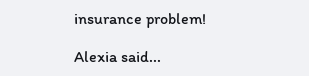insurance problem!

Alexia said...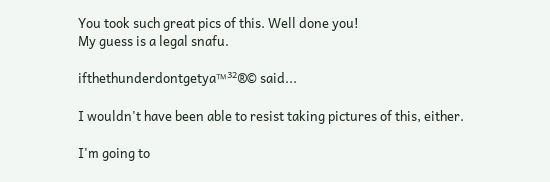You took such great pics of this. Well done you!
My guess is a legal snafu.

ifthethunderdontgetya™³²®© said...

I wouldn't have been able to resist taking pictures of this, either.

I'm going to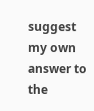suggest my own answer to the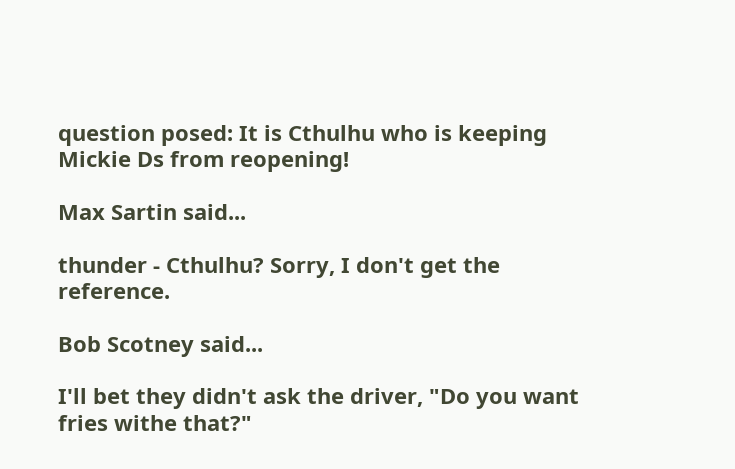question posed: It is Cthulhu who is keeping Mickie Ds from reopening!

Max Sartin said...

thunder - Cthulhu? Sorry, I don't get the reference.

Bob Scotney said...

I'll bet they didn't ask the driver, "Do you want fries withe that?"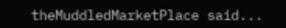theMuddledMarketPlace said...